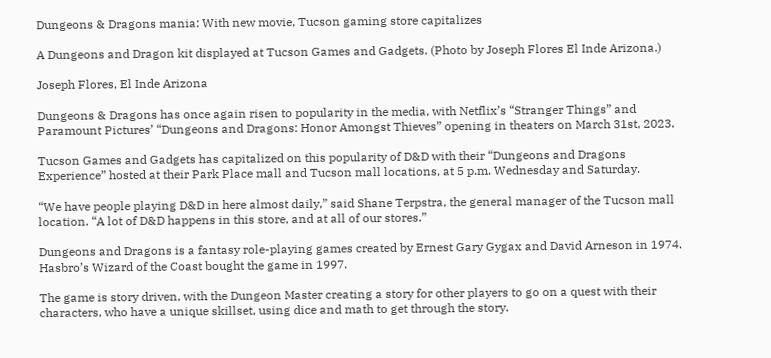Dungeons & Dragons mania: With new movie, Tucson gaming store capitalizes

A Dungeons and Dragon kit displayed at Tucson Games and Gadgets. (Photo by Joseph Flores El Inde Arizona.)

Joseph Flores, El Inde Arizona

Dungeons & Dragons has once again risen to popularity in the media, with Netflix’s “Stranger Things” and Paramount Pictures’ “Dungeons and Dragons: Honor Amongst Thieves” opening in theaters on March 31st, 2023.

Tucson Games and Gadgets has capitalized on this popularity of D&D with their “Dungeons and Dragons Experience” hosted at their Park Place mall and Tucson mall locations, at 5 p.m. Wednesday and Saturday.

“We have people playing D&D in here almost daily,” said Shane Terpstra, the general manager of the Tucson mall location. “A lot of D&D happens in this store, and at all of our stores.”

Dungeons and Dragons is a fantasy role-playing games created by Ernest Gary Gygax and David Arneson in 1974. Hasbro’s Wizard of the Coast bought the game in 1997.

The game is story driven, with the Dungeon Master creating a story for other players to go on a quest with their characters, who have a unique skillset, using dice and math to get through the story.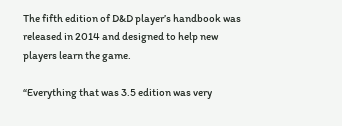The fifth edition of D&D player’s handbook was released in 2014 and designed to help new players learn the game.

“Everything that was 3.5 edition was very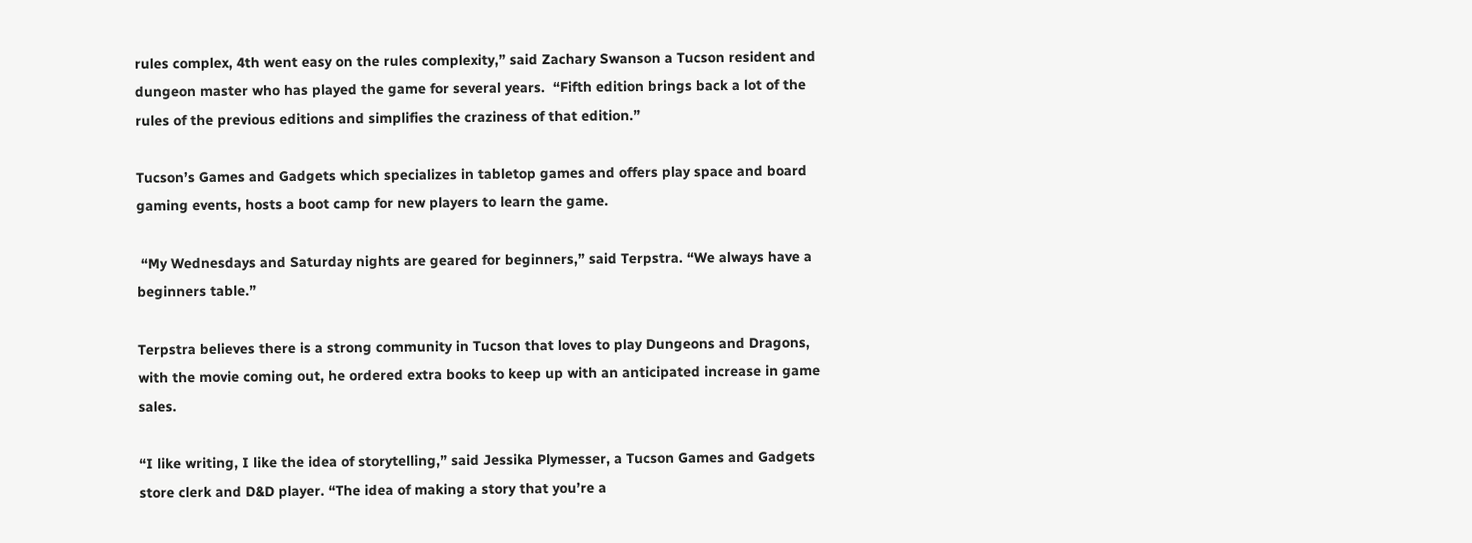rules complex, 4th went easy on the rules complexity,” said Zachary Swanson a Tucson resident and dungeon master who has played the game for several years.  “Fifth edition brings back a lot of the rules of the previous editions and simplifies the craziness of that edition.”

Tucson’s Games and Gadgets which specializes in tabletop games and offers play space and board gaming events, hosts a boot camp for new players to learn the game.

 “My Wednesdays and Saturday nights are geared for beginners,” said Terpstra. “We always have a beginners table.”

Terpstra believes there is a strong community in Tucson that loves to play Dungeons and Dragons, with the movie coming out, he ordered extra books to keep up with an anticipated increase in game sales.

“I like writing, I like the idea of storytelling,” said Jessika Plymesser, a Tucson Games and Gadgets store clerk and D&D player. “The idea of making a story that you’re a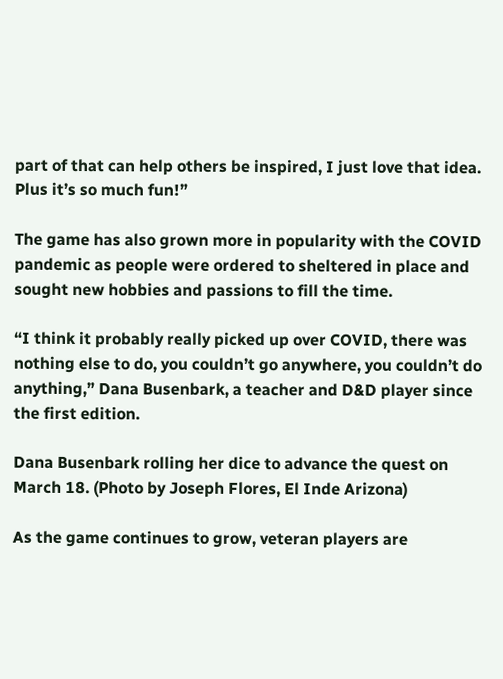part of that can help others be inspired, I just love that idea. Plus it’s so much fun!”

The game has also grown more in popularity with the COVID pandemic as people were ordered to sheltered in place and sought new hobbies and passions to fill the time.

“I think it probably really picked up over COVID, there was nothing else to do, you couldn’t go anywhere, you couldn’t do anything,” Dana Busenbark, a teacher and D&D player since the first edition.

Dana Busenbark rolling her dice to advance the quest on March 18. (Photo by Joseph Flores, El Inde Arizona)

As the game continues to grow, veteran players are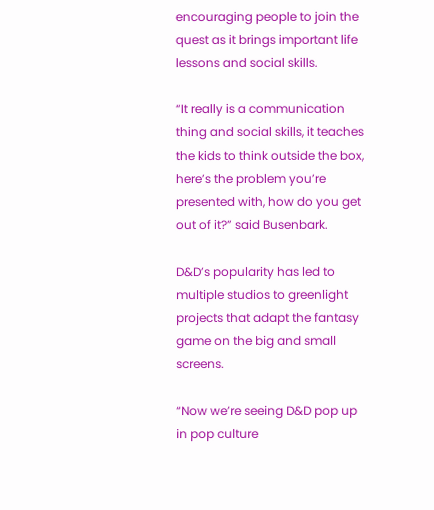encouraging people to join the quest as it brings important life lessons and social skills.

“It really is a communication thing and social skills, it teaches the kids to think outside the box, here’s the problem you’re presented with, how do you get out of it?” said Busenbark.

D&D’s popularity has led to multiple studios to greenlight projects that adapt the fantasy game on the big and small screens.

“Now we’re seeing D&D pop up in pop culture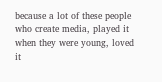because a lot of these people who create media, played it when they were young, loved it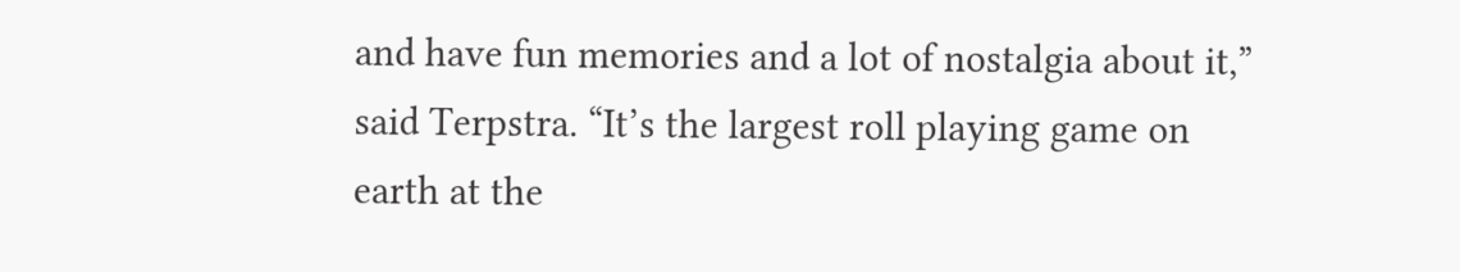and have fun memories and a lot of nostalgia about it,” said Terpstra. “It’s the largest roll playing game on earth at the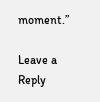moment.”

Leave a Reply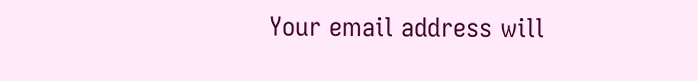Your email address will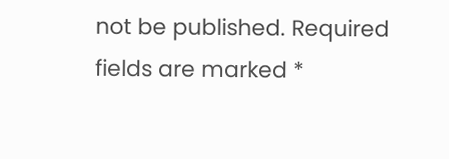not be published. Required fields are marked *